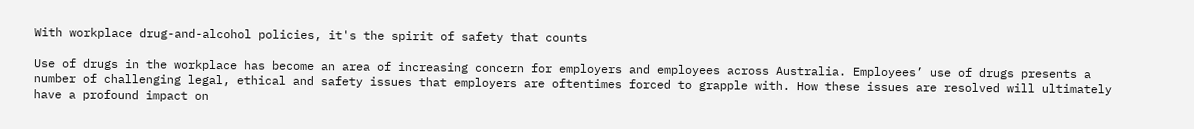With workplace drug-and-alcohol policies, it's the spirit of safety that counts

Use of drugs in the workplace has become an area of increasing concern for employers and employees across Australia. Employees’ use of drugs presents a number of challenging legal, ethical and safety issues that employers are oftentimes forced to grapple with. How these issues are resolved will ultimately have a profound impact on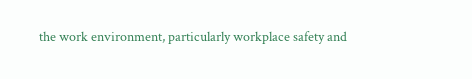the work environment, particularly workplace safety and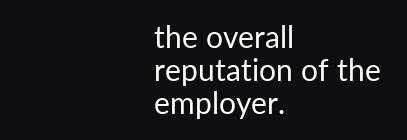the overall reputation of the employer.